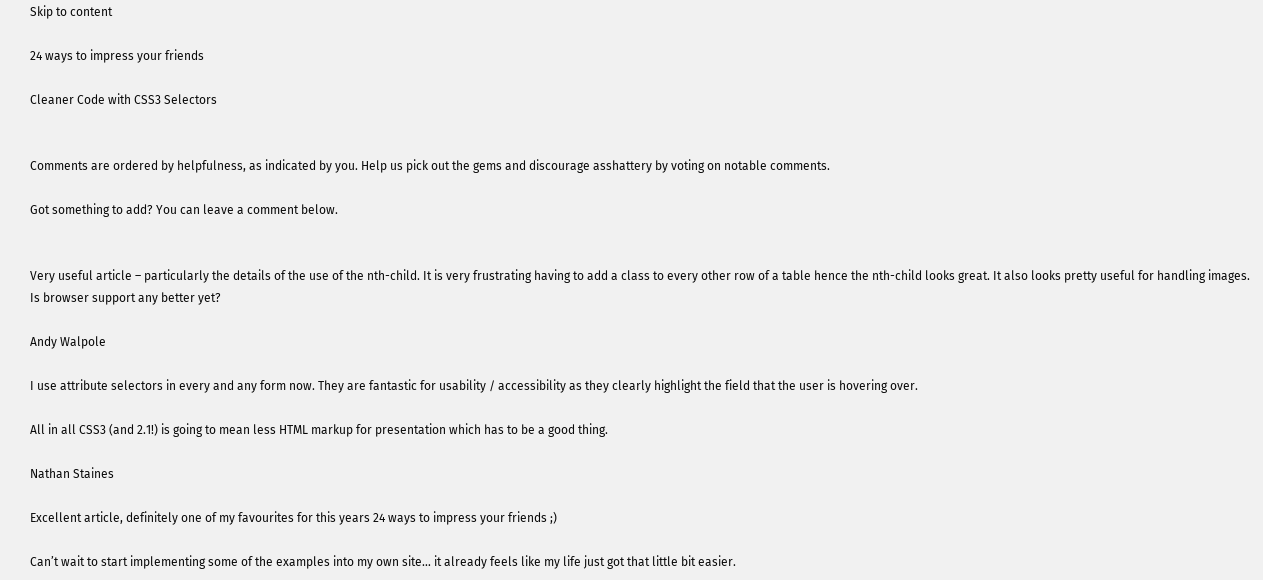Skip to content

24 ways to impress your friends

Cleaner Code with CSS3 Selectors


Comments are ordered by helpfulness, as indicated by you. Help us pick out the gems and discourage asshattery by voting on notable comments.

Got something to add? You can leave a comment below.


Very useful article – particularly the details of the use of the nth-child. It is very frustrating having to add a class to every other row of a table hence the nth-child looks great. It also looks pretty useful for handling images. Is browser support any better yet?

Andy Walpole

I use attribute selectors in every and any form now. They are fantastic for usability / accessibility as they clearly highlight the field that the user is hovering over.

All in all CSS3 (and 2.1!) is going to mean less HTML markup for presentation which has to be a good thing.

Nathan Staines

Excellent article, definitely one of my favourites for this years 24 ways to impress your friends ;)

Can’t wait to start implementing some of the examples into my own site… it already feels like my life just got that little bit easier.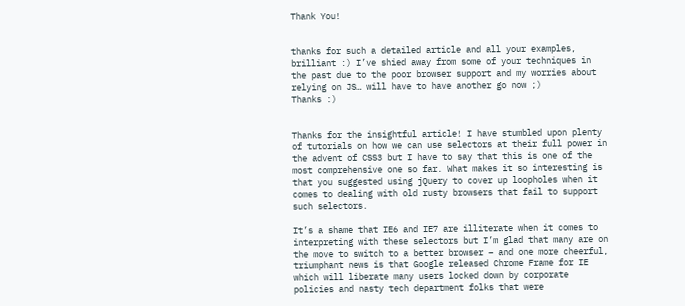Thank You!


thanks for such a detailed article and all your examples, brilliant :) I’ve shied away from some of your techniques in the past due to the poor browser support and my worries about relying on JS… will have to have another go now ;)
Thanks :)


Thanks for the insightful article! I have stumbled upon plenty of tutorials on how we can use selectors at their full power in the advent of CSS3 but I have to say that this is one of the most comprehensive one so far. What makes it so interesting is that you suggested using jQuery to cover up loopholes when it comes to dealing with old rusty browsers that fail to support such selectors.

It’s a shame that IE6 and IE7 are illiterate when it comes to interpreting with these selectors but I’m glad that many are on the move to switch to a better browser – and one more cheerful, triumphant news is that Google released Chrome Frame for IE which will liberate many users locked down by corporate policies and nasty tech department folks that were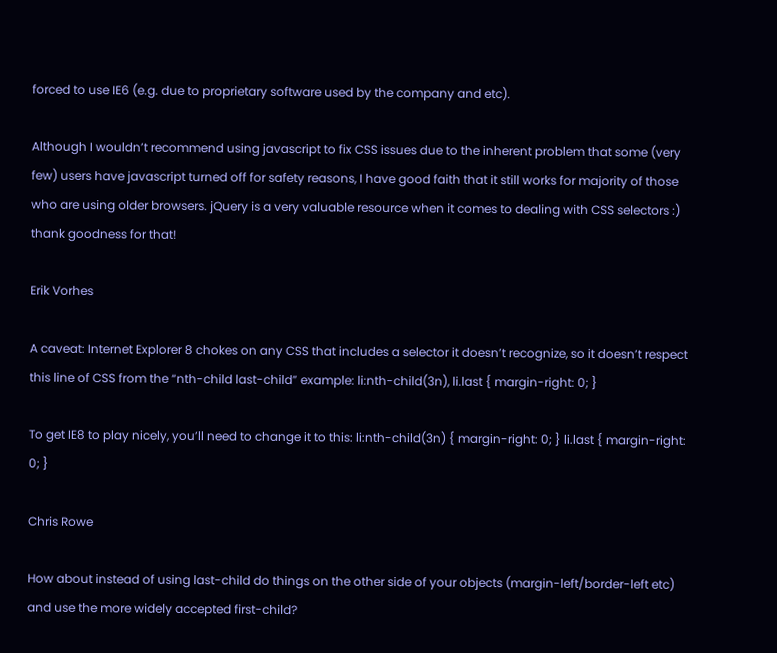forced to use IE6 (e.g. due to proprietary software used by the company and etc).

Although I wouldn’t recommend using javascript to fix CSS issues due to the inherent problem that some (very few) users have javascript turned off for safety reasons, I have good faith that it still works for majority of those who are using older browsers. jQuery is a very valuable resource when it comes to dealing with CSS selectors :) thank goodness for that!

Erik Vorhes

A caveat: Internet Explorer 8 chokes on any CSS that includes a selector it doesn’t recognize, so it doesn’t respect this line of CSS from the “nth-child last-child” example: li:nth-child(3n), li.last { margin-right: 0; }

To get IE8 to play nicely, you’ll need to change it to this: li:nth-child(3n) { margin-right: 0; } li.last { margin-right: 0; }

Chris Rowe

How about instead of using last-child do things on the other side of your objects (margin-left/border-left etc) and use the more widely accepted first-child?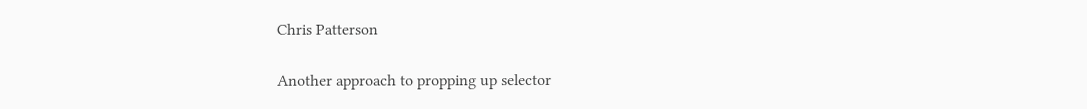Chris Patterson

Another approach to propping up selector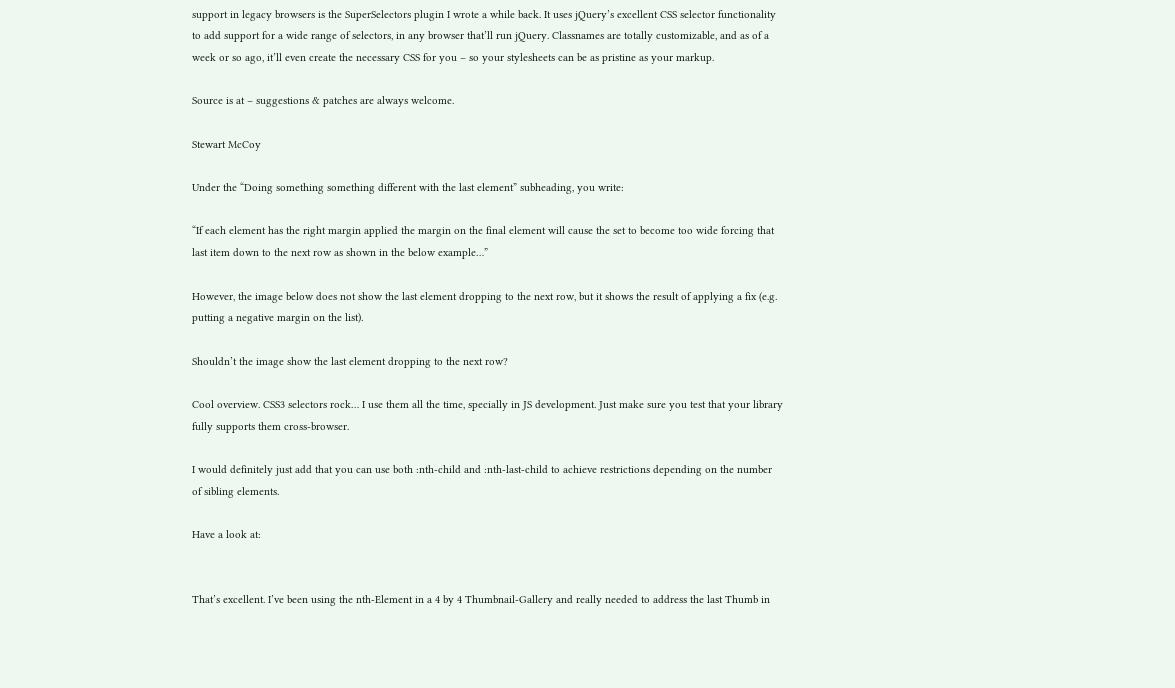support in legacy browsers is the SuperSelectors plugin I wrote a while back. It uses jQuery’s excellent CSS selector functionality to add support for a wide range of selectors, in any browser that’ll run jQuery. Classnames are totally customizable, and as of a week or so ago, it’ll even create the necessary CSS for you – so your stylesheets can be as pristine as your markup.

Source is at – suggestions & patches are always welcome.

Stewart McCoy

Under the “Doing something something different with the last element” subheading, you write:

“If each element has the right margin applied the margin on the final element will cause the set to become too wide forcing that last item down to the next row as shown in the below example…”

However, the image below does not show the last element dropping to the next row, but it shows the result of applying a fix (e.g. putting a negative margin on the list).

Shouldn’t the image show the last element dropping to the next row?

Cool overview. CSS3 selectors rock… I use them all the time, specially in JS development. Just make sure you test that your library fully supports them cross-browser.

I would definitely just add that you can use both :nth-child and :nth-last-child to achieve restrictions depending on the number of sibling elements.

Have a look at:


That’s excellent. I’ve been using the nth-Element in a 4 by 4 Thumbnail-Gallery and really needed to address the last Thumb in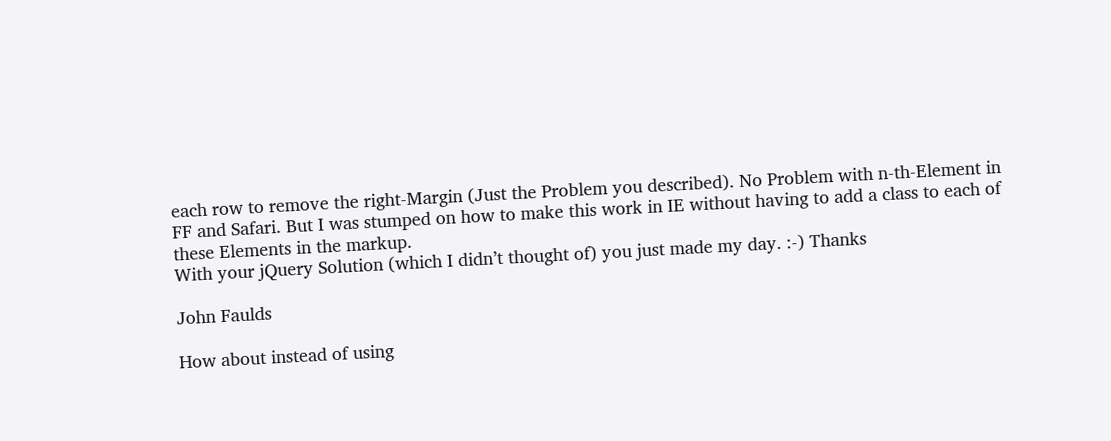each row to remove the right-Margin (Just the Problem you described). No Problem with n-th-Element in FF and Safari. But I was stumped on how to make this work in IE without having to add a class to each of these Elements in the markup.
With your jQuery Solution (which I didn’t thought of) you just made my day. :-) Thanks

John Faulds

How about instead of using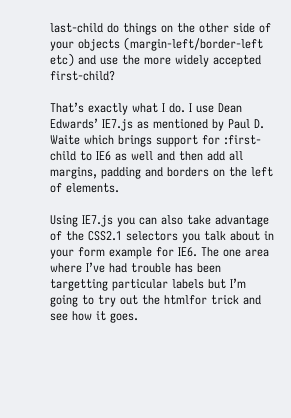last-child do things on the other side of your objects (margin-left/border-left etc) and use the more widely accepted first-child?

That’s exactly what I do. I use Dean Edwards’ IE7.js as mentioned by Paul D. Waite which brings support for :first-child to IE6 as well and then add all margins, padding and borders on the left of elements.

Using IE7.js you can also take advantage of the CSS2.1 selectors you talk about in your form example for IE6. The one area where I’ve had trouble has been targetting particular labels but I’m going to try out the htmlfor trick and see how it goes.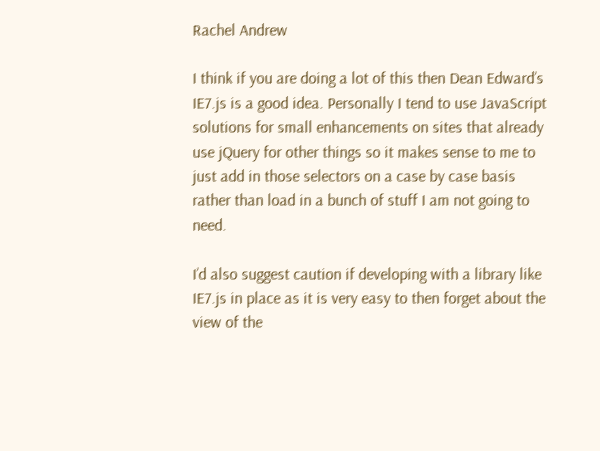Rachel Andrew

I think if you are doing a lot of this then Dean Edward’s IE7.js is a good idea. Personally I tend to use JavaScript solutions for small enhancements on sites that already use jQuery for other things so it makes sense to me to just add in those selectors on a case by case basis rather than load in a bunch of stuff I am not going to need.

I’d also suggest caution if developing with a library like IE7.js in place as it is very easy to then forget about the view of the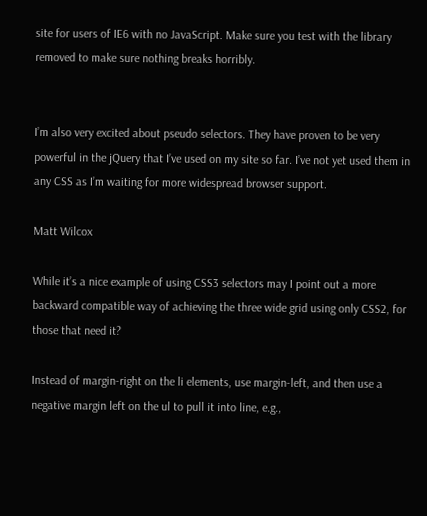site for users of IE6 with no JavaScript. Make sure you test with the library removed to make sure nothing breaks horribly.


I’m also very excited about pseudo selectors. They have proven to be very powerful in the jQuery that I’ve used on my site so far. I’ve not yet used them in any CSS as I’m waiting for more widespread browser support.

Matt Wilcox

While it’s a nice example of using CSS3 selectors may I point out a more backward compatible way of achieving the three wide grid using only CSS2, for those that need it?

Instead of margin-right on the li elements, use margin-left, and then use a negative margin left on the ul to pull it into line, e.g.,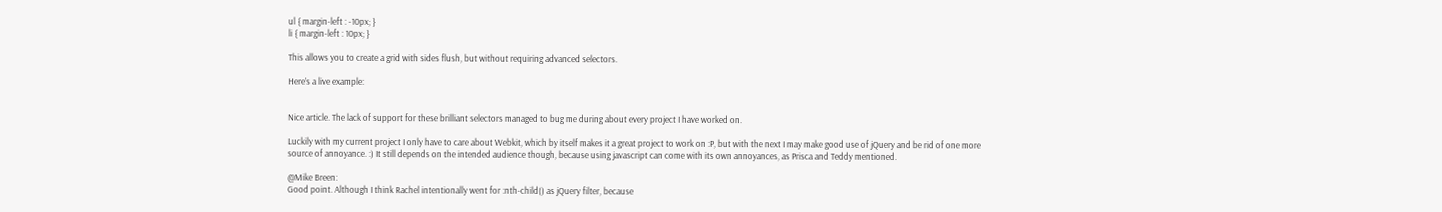ul { margin-left : -10px; }
li { margin-left : 10px; }

This allows you to create a grid with sides flush, but without requiring advanced selectors.

Here’s a live example:


Nice article. The lack of support for these brilliant selectors managed to bug me during about every project I have worked on.

Luckily with my current project I only have to care about Webkit, which by itself makes it a great project to work on :P, but with the next I may make good use of jQuery and be rid of one more source of annoyance. :) It still depends on the intended audience though, because using javascript can come with its own annoyances, as Prisca and Teddy mentioned.

@Mike Breen:
Good point. Although I think Rachel intentionally went for :nth-child() as jQuery filter, because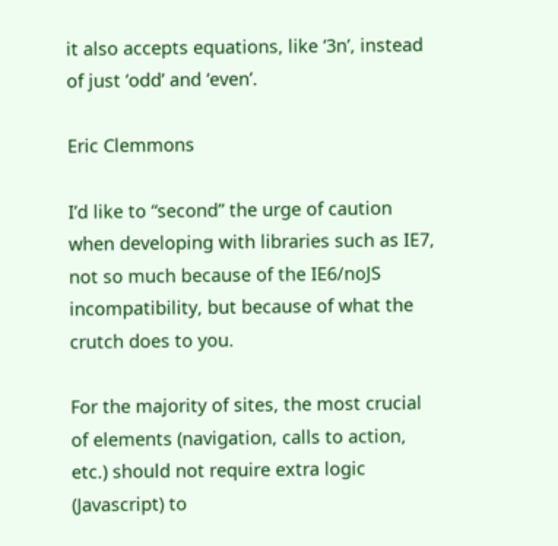it also accepts equations, like ‘3n’, instead of just ‘odd’ and ‘even’.

Eric Clemmons

I’d like to “second” the urge of caution when developing with libraries such as IE7, not so much because of the IE6/noJS incompatibility, but because of what the crutch does to you.

For the majority of sites, the most crucial of elements (navigation, calls to action, etc.) should not require extra logic (Javascript) to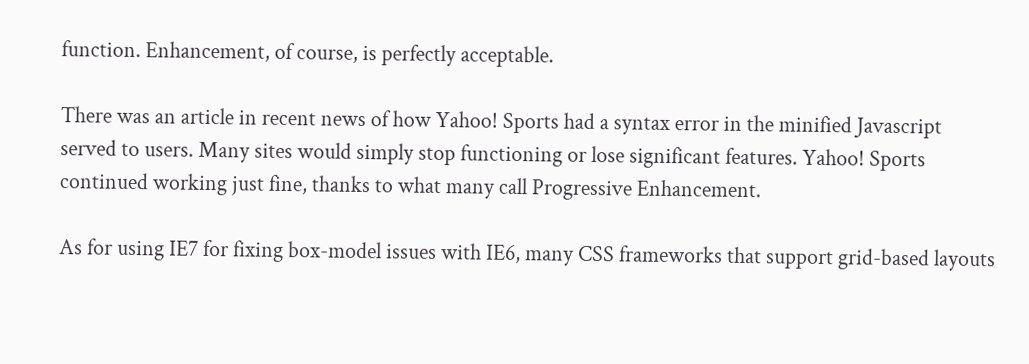function. Enhancement, of course, is perfectly acceptable.

There was an article in recent news of how Yahoo! Sports had a syntax error in the minified Javascript served to users. Many sites would simply stop functioning or lose significant features. Yahoo! Sports continued working just fine, thanks to what many call Progressive Enhancement.

As for using IE7 for fixing box-model issues with IE6, many CSS frameworks that support grid-based layouts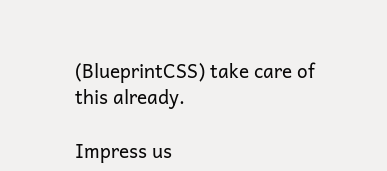(BlueprintCSS) take care of this already.

Impress us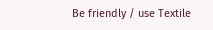Be friendly / use Textile